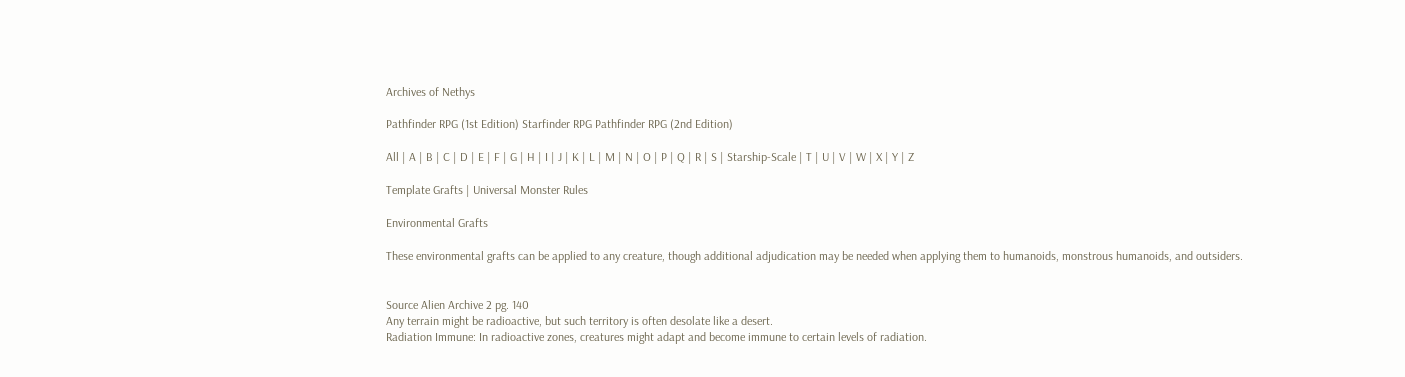Archives of Nethys

Pathfinder RPG (1st Edition) Starfinder RPG Pathfinder RPG (2nd Edition)

All | A | B | C | D | E | F | G | H | I | J | K | L | M | N | O | P | Q | R | S | Starship-Scale | T | U | V | W | X | Y | Z

Template Grafts | Universal Monster Rules

Environmental Grafts

These environmental grafts can be applied to any creature, though additional adjudication may be needed when applying them to humanoids, monstrous humanoids, and outsiders.


Source Alien Archive 2 pg. 140
Any terrain might be radioactive, but such territory is often desolate like a desert.
Radiation Immune: In radioactive zones, creatures might adapt and become immune to certain levels of radiation.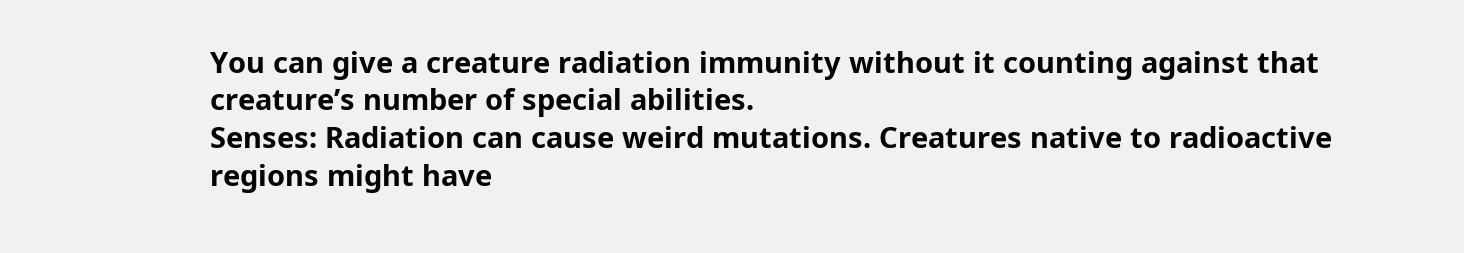You can give a creature radiation immunity without it counting against that creature’s number of special abilities.
Senses: Radiation can cause weird mutations. Creatures native to radioactive regions might have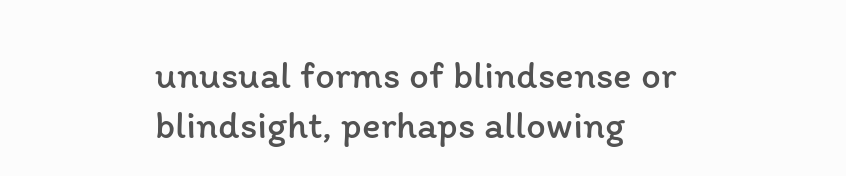unusual forms of blindsense or blindsight, perhaps allowing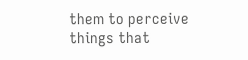them to perceive things that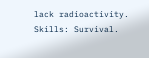lack radioactivity.
Skills: Survival.